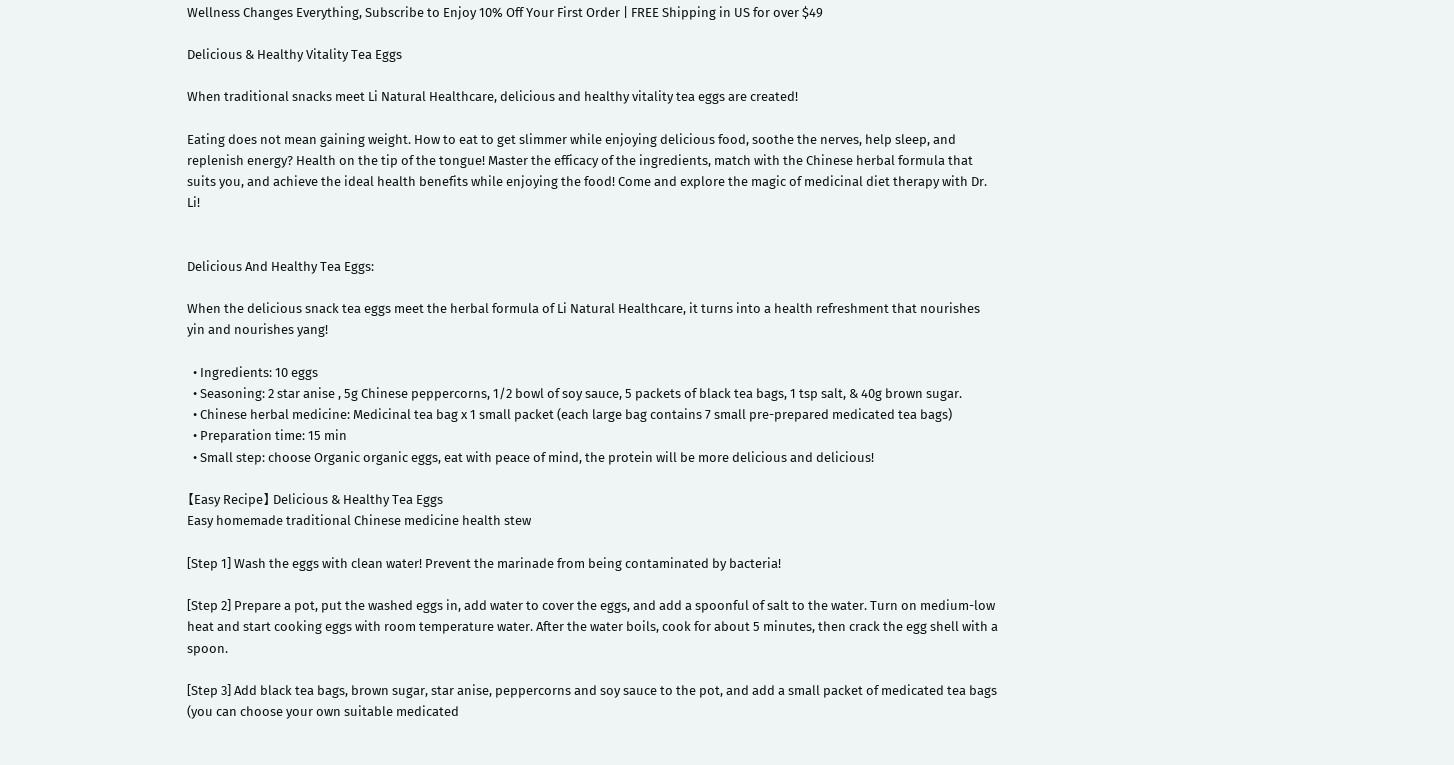Wellness Changes Everything, Subscribe to Enjoy 10% Off Your First Order | FREE Shipping in US for over $49

Delicious & Healthy Vitality Tea Eggs

When traditional snacks meet Li Natural Healthcare, delicious and healthy vitality tea eggs are created!

Eating does not mean gaining weight. How to eat to get slimmer while enjoying delicious food, soothe the nerves, help sleep, and replenish energy? Health on the tip of the tongue! Master the efficacy of the ingredients, match with the Chinese herbal formula that suits you, and achieve the ideal health benefits while enjoying the food! Come and explore the magic of medicinal diet therapy with Dr. Li!


Delicious And Healthy Tea Eggs:

When the delicious snack tea eggs meet the herbal formula of Li Natural Healthcare, it turns into a health refreshment that nourishes yin and nourishes yang!

  • Ingredients: 10 eggs
  • Seasoning: 2 star anise , 5g Chinese peppercorns, 1/2 bowl of soy sauce, 5 packets of black tea bags, 1 tsp salt, & 40g brown sugar.
  • Chinese herbal medicine: Medicinal tea bag x 1 small packet (each large bag contains 7 small pre-prepared medicated tea bags)
  • Preparation time: 15 min
  • Small step: choose Organic organic eggs, eat with peace of mind, the protein will be more delicious and delicious!

【Easy Recipe】 Delicious & Healthy Tea Eggs
Easy homemade traditional Chinese medicine health stew

[Step 1] Wash the eggs with clean water! Prevent the marinade from being contaminated by bacteria!

[Step 2] Prepare a pot, put the washed eggs in, add water to cover the eggs, and add a spoonful of salt to the water. Turn on medium-low heat and start cooking eggs with room temperature water. After the water boils, cook for about 5 minutes, then crack the egg shell with a spoon.

[Step 3] Add black tea bags, brown sugar, star anise, peppercorns and soy sauce to the pot, and add a small packet of medicated tea bags (you can choose your own suitable medicated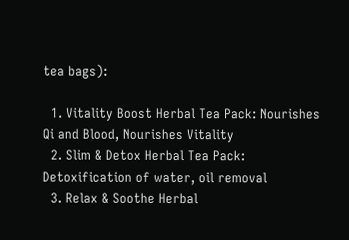tea bags):

  1. Vitality Boost Herbal Tea Pack: Nourishes Qi and Blood, Nourishes Vitality
  2. Slim & Detox Herbal Tea Pack: Detoxification of water, oil removal
  3. Relax & Soothe Herbal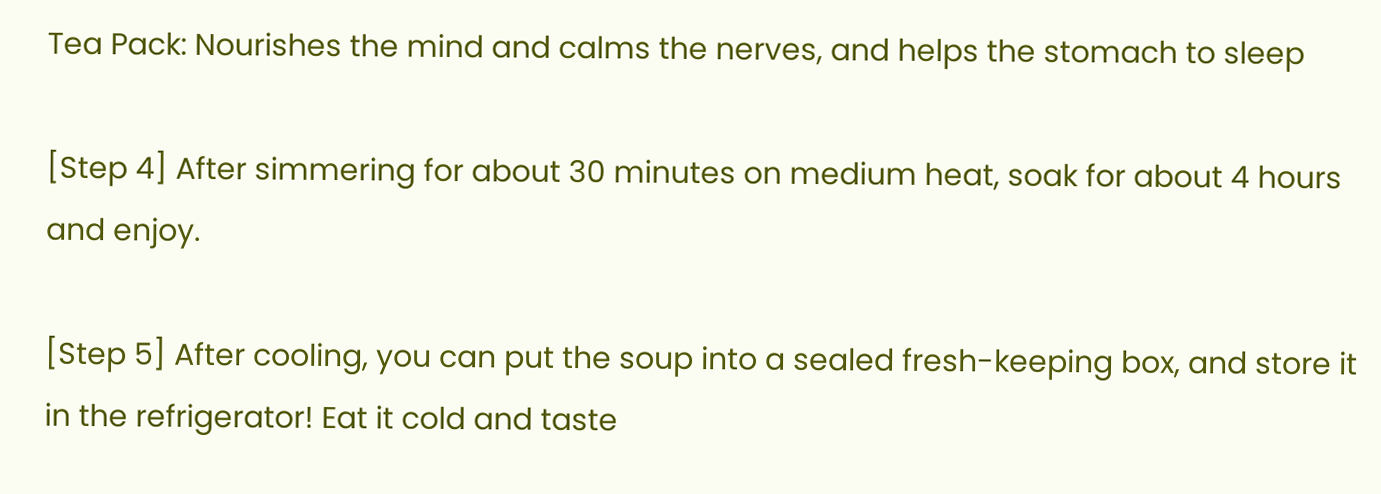Tea Pack: Nourishes the mind and calms the nerves, and helps the stomach to sleep

[Step 4] After simmering for about 30 minutes on medium heat, soak for about 4 hours and enjoy.

[Step 5] After cooling, you can put the soup into a sealed fresh-keeping box, and store it in the refrigerator! Eat it cold and taste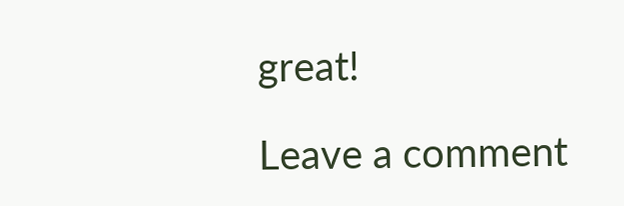great!

Leave a comment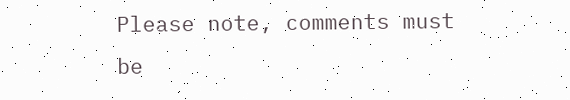Please note, comments must be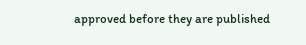approved before they are published